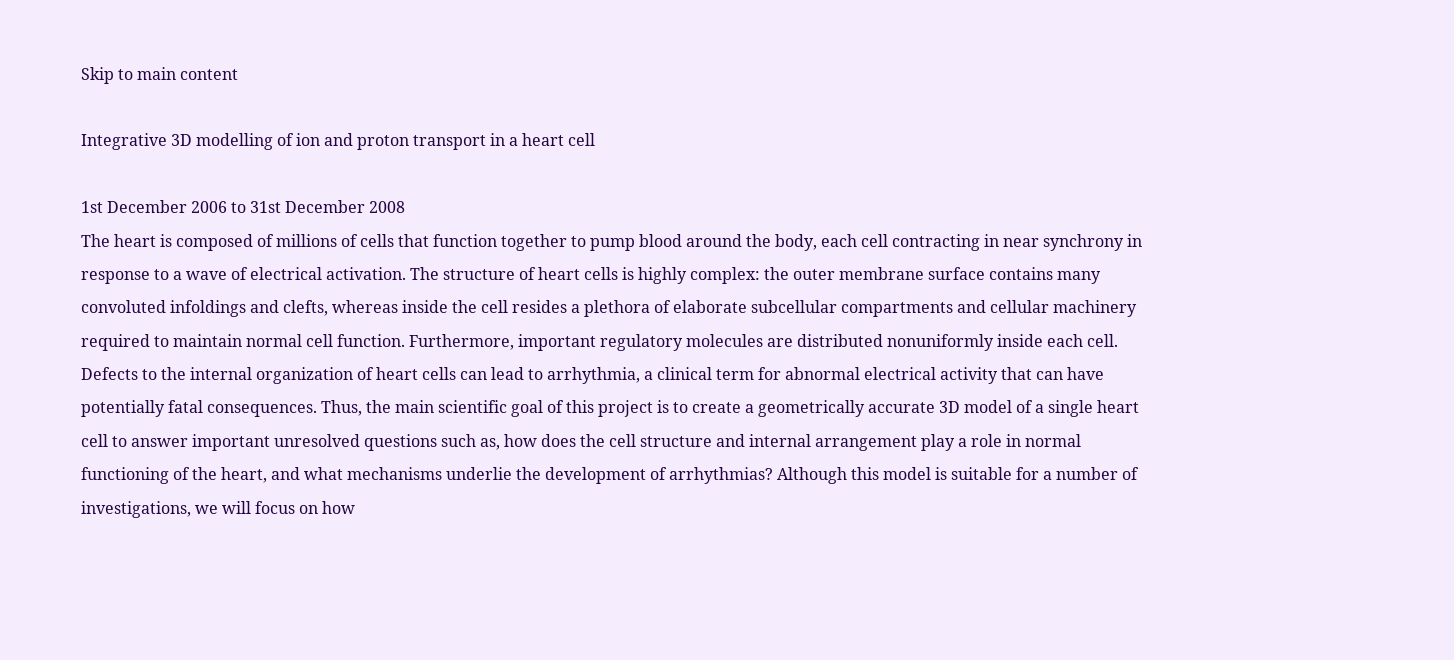Skip to main content

Integrative 3D modelling of ion and proton transport in a heart cell

1st December 2006 to 31st December 2008
The heart is composed of millions of cells that function together to pump blood around the body, each cell contracting in near synchrony in response to a wave of electrical activation. The structure of heart cells is highly complex: the outer membrane surface contains many convoluted infoldings and clefts, whereas inside the cell resides a plethora of elaborate subcellular compartments and cellular machinery required to maintain normal cell function. Furthermore, important regulatory molecules are distributed nonuniformly inside each cell. Defects to the internal organization of heart cells can lead to arrhythmia, a clinical term for abnormal electrical activity that can have potentially fatal consequences. Thus, the main scientific goal of this project is to create a geometrically accurate 3D model of a single heart cell to answer important unresolved questions such as, how does the cell structure and internal arrangement play a role in normal functioning of the heart, and what mechanisms underlie the development of arrhythmias? Although this model is suitable for a number of investigations, we will focus on how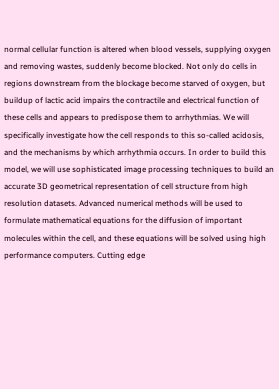normal cellular function is altered when blood vessels, supplying oxygen and removing wastes, suddenly become blocked. Not only do cells in regions downstream from the blockage become starved of oxygen, but buildup of lactic acid impairs the contractile and electrical function of these cells and appears to predispose them to arrhythmias. We will specifically investigate how the cell responds to this so-called acidosis, and the mechanisms by which arrhythmia occurs. In order to build this model, we will use sophisticated image processing techniques to build an accurate 3D geometrical representation of cell structure from high resolution datasets. Advanced numerical methods will be used to formulate mathematical equations for the diffusion of important molecules within the cell, and these equations will be solved using high performance computers. Cutting edge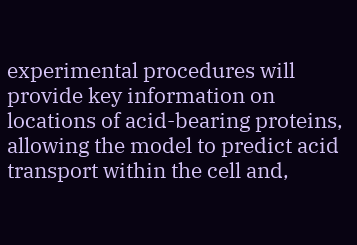experimental procedures will provide key information on locations of acid-bearing proteins, allowing the model to predict acid transport within the cell and,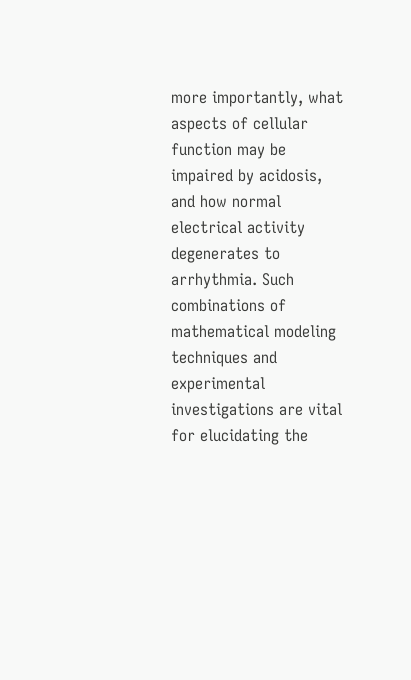more importantly, what aspects of cellular function may be impaired by acidosis, and how normal electrical activity degenerates to arrhythmia. Such combinations of mathematical modeling techniques and experimental investigations are vital for elucidating the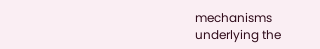mechanisms underlying the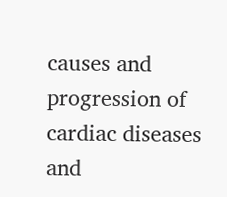causes and progression of cardiac diseases and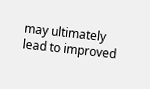may ultimately lead to improved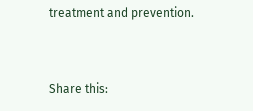treatment and prevention.


Share this: